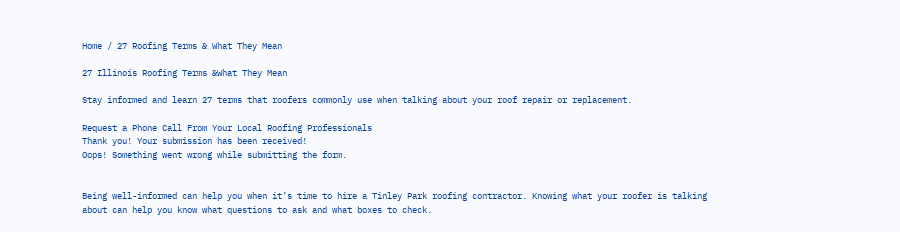Home / 27 Roofing Terms & What They Mean

27 Illinois Roofing Terms &What They Mean

Stay informed and learn 27 terms that roofers commonly use when talking about your roof repair or replacement.

Request a Phone Call From Your Local Roofing Professionals
Thank you! Your submission has been received!
Oops! Something went wrong while submitting the form.


Being well-informed can help you when it’s time to hire a Tinley Park roofing contractor. Knowing what your roofer is talking about can help you know what questions to ask and what boxes to check.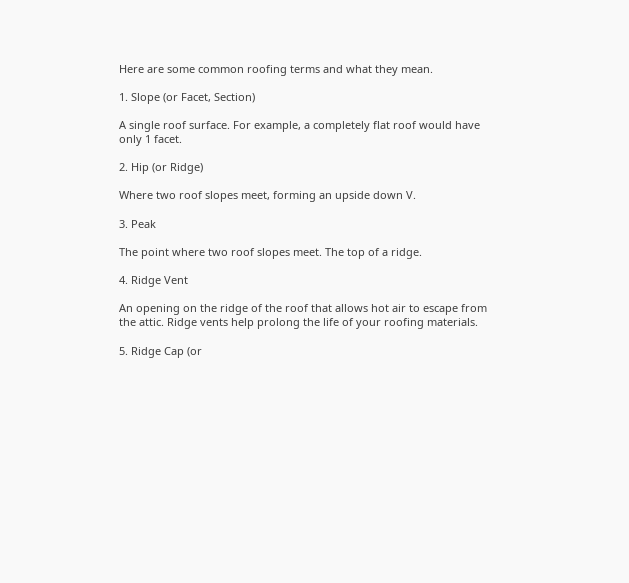Here are some common roofing terms and what they mean.

1. Slope (or Facet, Section)

A single roof surface. For example, a completely flat roof would have only 1 facet.

2. Hip (or Ridge)

Where two roof slopes meet, forming an upside down V.

3. Peak

The point where two roof slopes meet. The top of a ridge.

4. Ridge Vent

An opening on the ridge of the roof that allows hot air to escape from the attic. Ridge vents help prolong the life of your roofing materials.

5. Ridge Cap (or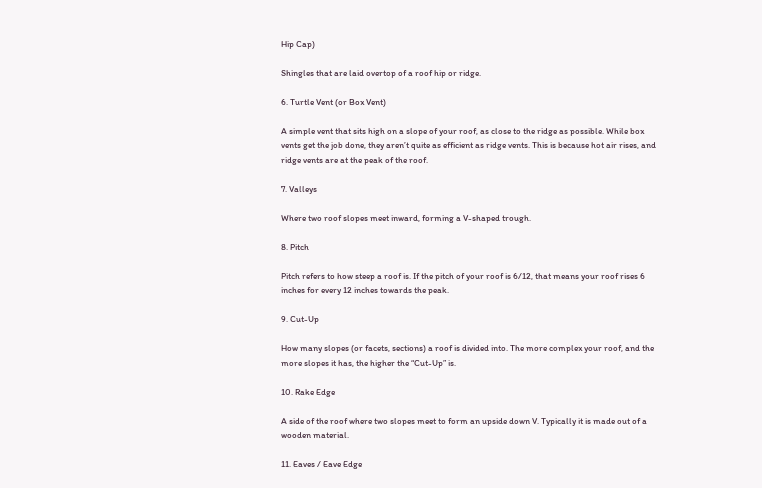Hip Cap)

Shingles that are laid overtop of a roof hip or ridge.

6. Turtle Vent (or Box Vent)

A simple vent that sits high on a slope of your roof, as close to the ridge as possible. While box vents get the job done, they aren’t quite as efficient as ridge vents. This is because hot air rises, and ridge vents are at the peak of the roof.

7. Valleys

Where two roof slopes meet inward, forming a V-shaped trough.

8. Pitch

Pitch refers to how steep a roof is. If the pitch of your roof is 6/12, that means your roof rises 6 inches for every 12 inches towards the peak.

9. Cut-Up

How many slopes (or facets, sections) a roof is divided into. The more complex your roof, and the more slopes it has, the higher the “Cut-Up” is.

10. Rake Edge

A side of the roof where two slopes meet to form an upside down V. Typically it is made out of a wooden material.

11. Eaves / Eave Edge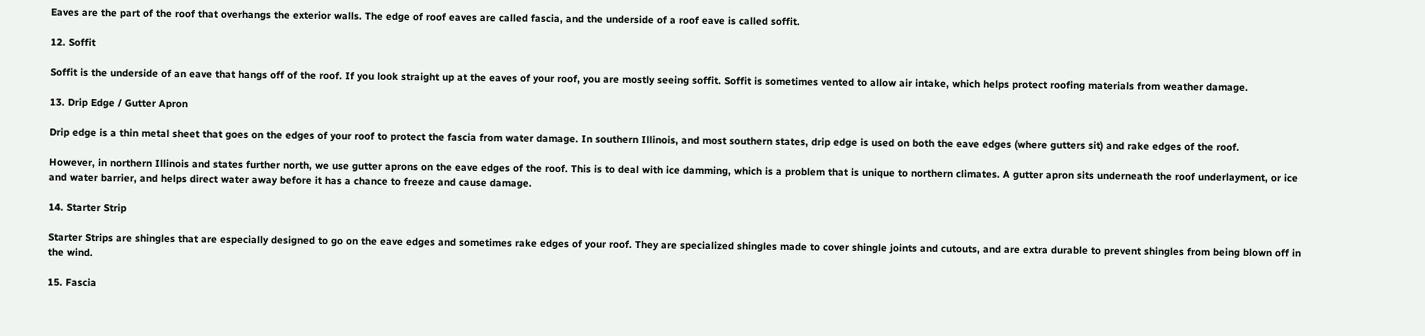Eaves are the part of the roof that overhangs the exterior walls. The edge of roof eaves are called fascia, and the underside of a roof eave is called soffit.

12. Soffit

Soffit is the underside of an eave that hangs off of the roof. If you look straight up at the eaves of your roof, you are mostly seeing soffit. Soffit is sometimes vented to allow air intake, which helps protect roofing materials from weather damage.

13. Drip Edge / Gutter Apron

Drip edge is a thin metal sheet that goes on the edges of your roof to protect the fascia from water damage. In southern Illinois, and most southern states, drip edge is used on both the eave edges (where gutters sit) and rake edges of the roof.

However, in northern Illinois and states further north, we use gutter aprons on the eave edges of the roof. This is to deal with ice damming, which is a problem that is unique to northern climates. A gutter apron sits underneath the roof underlayment, or ice and water barrier, and helps direct water away before it has a chance to freeze and cause damage.

14. Starter Strip

Starter Strips are shingles that are especially designed to go on the eave edges and sometimes rake edges of your roof. They are specialized shingles made to cover shingle joints and cutouts, and are extra durable to prevent shingles from being blown off in the wind.

15. Fascia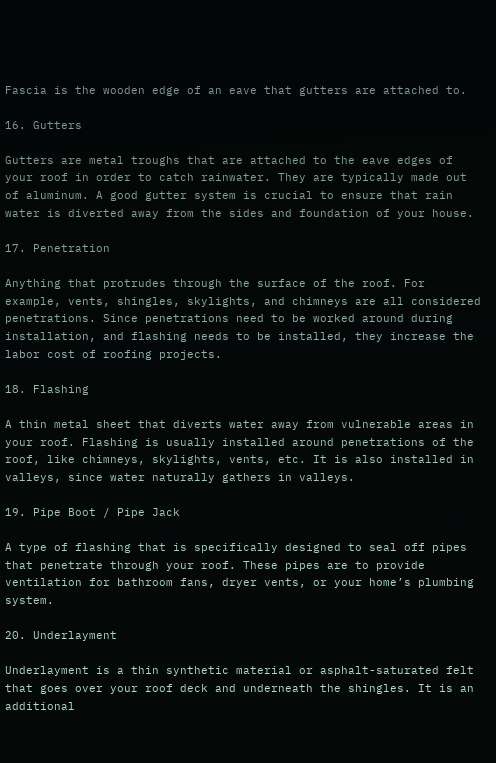Fascia is the wooden edge of an eave that gutters are attached to.

16. Gutters

Gutters are metal troughs that are attached to the eave edges of your roof in order to catch rainwater. They are typically made out of aluminum. A good gutter system is crucial to ensure that rain water is diverted away from the sides and foundation of your house.

17. Penetration

Anything that protrudes through the surface of the roof. For example, vents, shingles, skylights, and chimneys are all considered penetrations. Since penetrations need to be worked around during installation, and flashing needs to be installed, they increase the labor cost of roofing projects.

18. Flashing

A thin metal sheet that diverts water away from vulnerable areas in your roof. Flashing is usually installed around penetrations of the roof, like chimneys, skylights, vents, etc. It is also installed in valleys, since water naturally gathers in valleys.

19. Pipe Boot / Pipe Jack

A type of flashing that is specifically designed to seal off pipes that penetrate through your roof. These pipes are to provide ventilation for bathroom fans, dryer vents, or your home’s plumbing system.

20. Underlayment

Underlayment is a thin synthetic material or asphalt-saturated felt that goes over your roof deck and underneath the shingles. It is an additional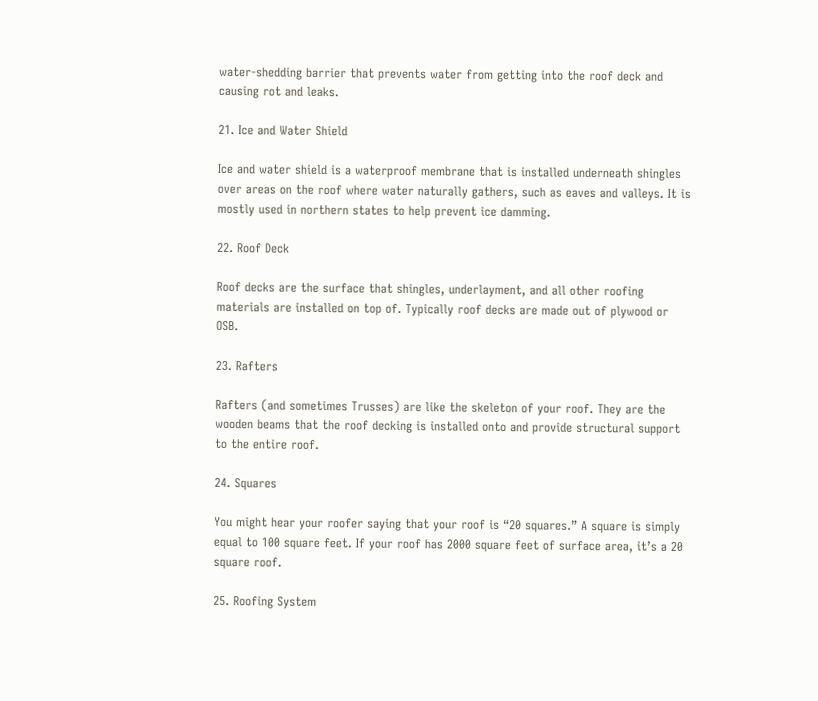water-shedding barrier that prevents water from getting into the roof deck and causing rot and leaks.

21. Ice and Water Shield

Ice and water shield is a waterproof membrane that is installed underneath shingles over areas on the roof where water naturally gathers, such as eaves and valleys. It is mostly used in northern states to help prevent ice damming.

22. Roof Deck

Roof decks are the surface that shingles, underlayment, and all other roofing materials are installed on top of. Typically roof decks are made out of plywood or OSB.

23. Rafters

Rafters (and sometimes Trusses) are like the skeleton of your roof. They are the wooden beams that the roof decking is installed onto and provide structural support to the entire roof.

24. Squares

You might hear your roofer saying that your roof is “20 squares.” A square is simply equal to 100 square feet. If your roof has 2000 square feet of surface area, it’s a 20 square roof.

25. Roofing System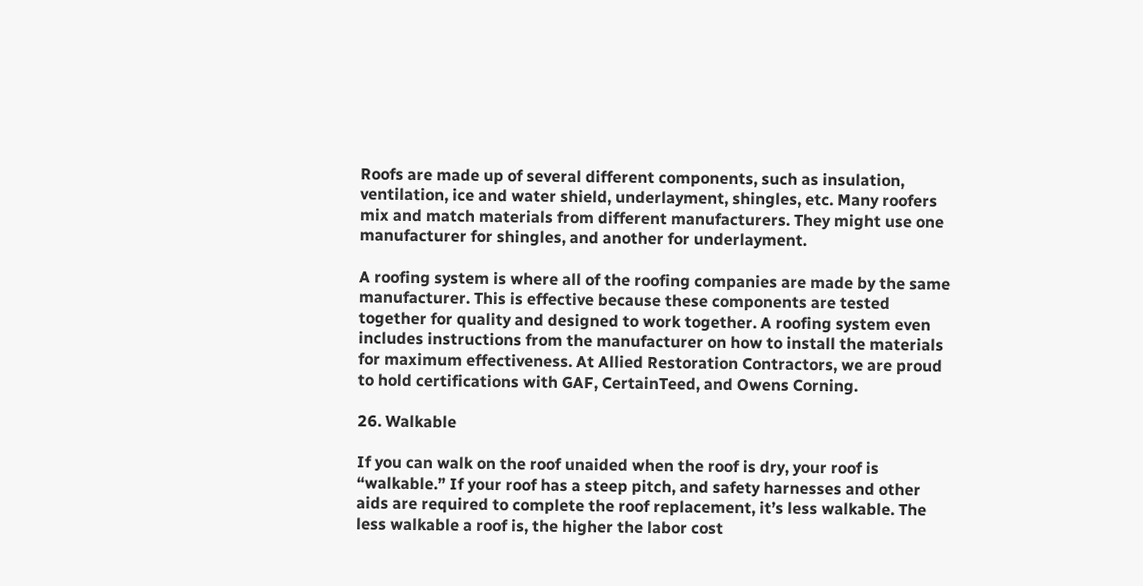Roofs are made up of several different components, such as insulation, ventilation, ice and water shield, underlayment, shingles, etc. Many roofers mix and match materials from different manufacturers. They might use one manufacturer for shingles, and another for underlayment.

A roofing system is where all of the roofing companies are made by the same manufacturer. This is effective because these components are tested together for quality and designed to work together. A roofing system even includes instructions from the manufacturer on how to install the materials for maximum effectiveness. At Allied Restoration Contractors, we are proud to hold certifications with GAF, CertainTeed, and Owens Corning.

26. Walkable

If you can walk on the roof unaided when the roof is dry, your roof is “walkable.” If your roof has a steep pitch, and safety harnesses and other aids are required to complete the roof replacement, it’s less walkable. The less walkable a roof is, the higher the labor cost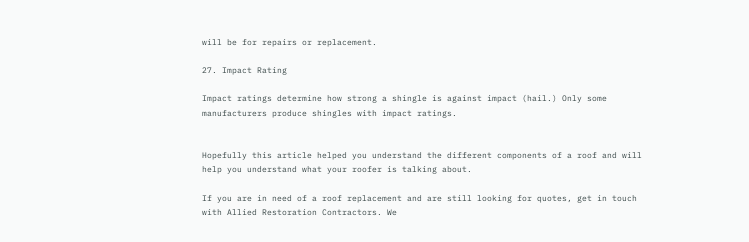will be for repairs or replacement.

27. Impact Rating

Impact ratings determine how strong a shingle is against impact (hail.) Only some manufacturers produce shingles with impact ratings.


Hopefully this article helped you understand the different components of a roof and will help you understand what your roofer is talking about.

If you are in need of a roof replacement and are still looking for quotes, get in touch with Allied Restoration Contractors. We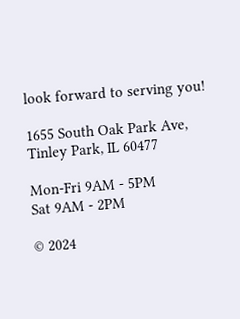look forward to serving you!

1655 South Oak Park Ave, Tinley Park, IL 60477

Mon-Fri 9AM - 5PM
Sat 9AM - 2PM

© 2024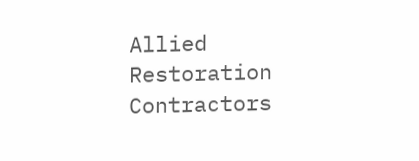Allied Restoration Contractors